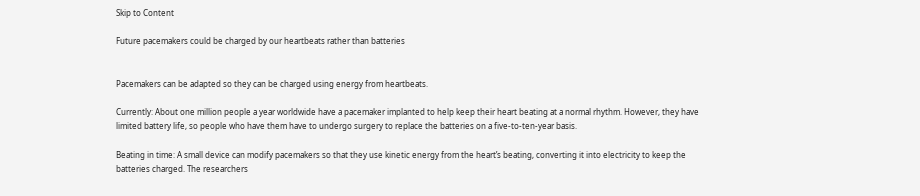Skip to Content

Future pacemakers could be charged by our heartbeats rather than batteries


Pacemakers can be adapted so they can be charged using energy from heartbeats.

Currently: About one million people a year worldwide have a pacemaker implanted to help keep their heart beating at a normal rhythm. However, they have limited battery life, so people who have them have to undergo surgery to replace the batteries on a five-to-ten-year basis.

Beating in time: A small device can modify pacemakers so that they use kinetic energy from the heart’s beating, converting it into electricity to keep the batteries charged. The researchers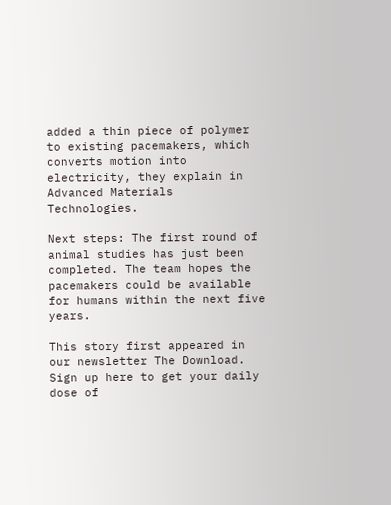added a thin piece of polymer to existing pacemakers, which converts motion into electricity, they explain in Advanced Materials Technologies.

Next steps: The first round of animal studies has just been completed. The team hopes the pacemakers could be available for humans within the next five years.

This story first appeared in our newsletter The Download. Sign up here to get your daily dose of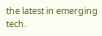the latest in emerging tech.